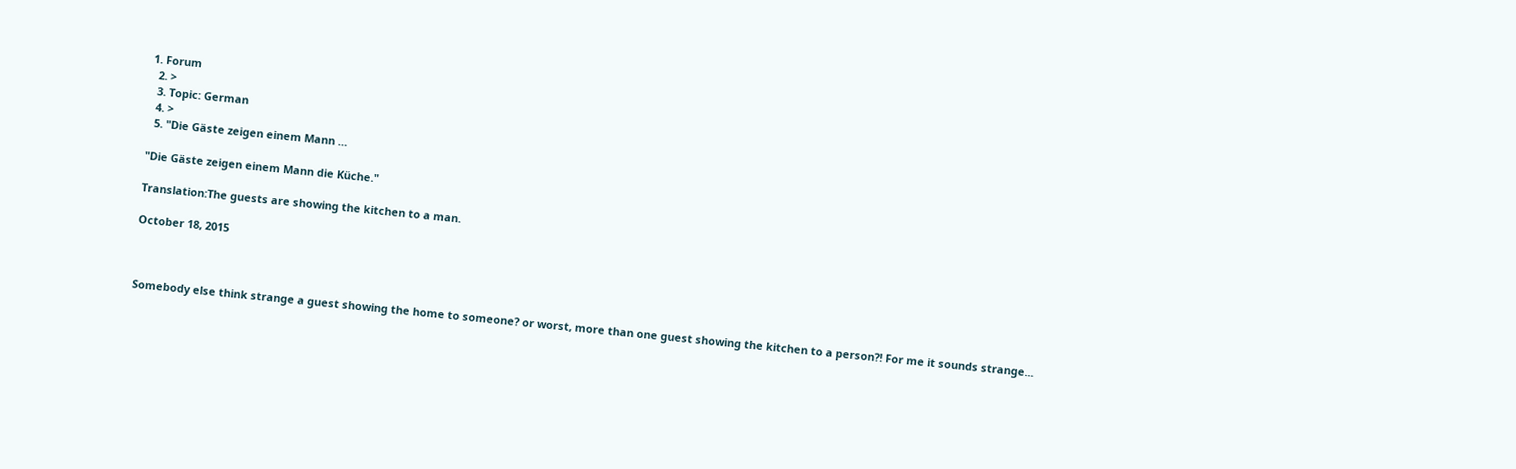1. Forum
  2. >
  3. Topic: German
  4. >
  5. "Die Gäste zeigen einem Mann …

"Die Gäste zeigen einem Mann die Küche."

Translation:The guests are showing the kitchen to a man.

October 18, 2015



Somebody else think strange a guest showing the home to someone? or worst, more than one guest showing the kitchen to a person?! For me it sounds strange...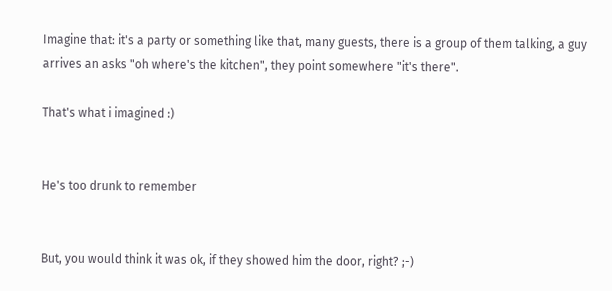Imagine that: it's a party or something like that, many guests, there is a group of them talking, a guy arrives an asks "oh where's the kitchen", they point somewhere "it's there".

That's what i imagined :)


He's too drunk to remember


But, you would think it was ok, if they showed him the door, right? ;-)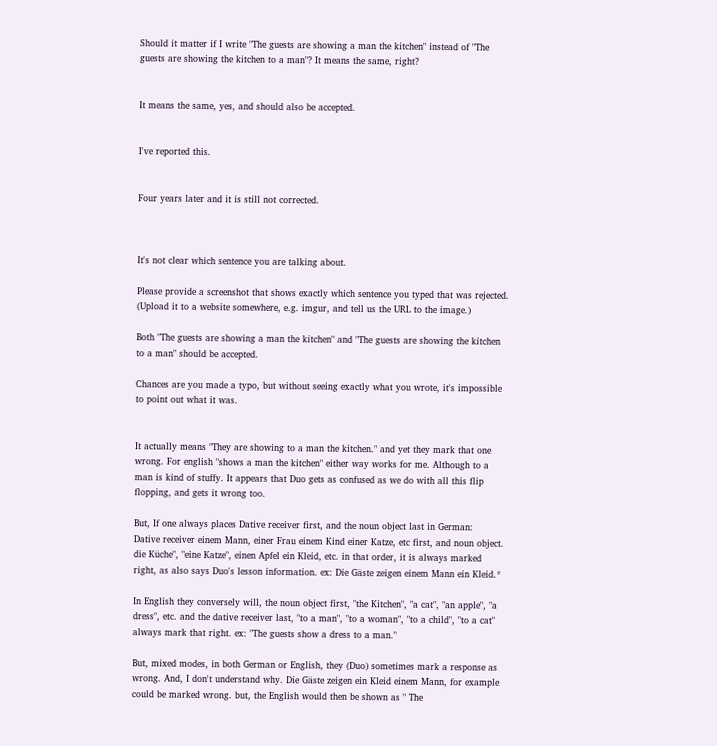Should it matter if I write "The guests are showing a man the kitchen" instead of "The guests are showing the kitchen to a man"? It means the same, right?


It means the same, yes, and should also be accepted.


I've reported this.


Four years later and it is still not corrected.



It's not clear which sentence you are talking about.

Please provide a screenshot that shows exactly which sentence you typed that was rejected. (Upload it to a website somewhere, e.g. imgur, and tell us the URL to the image.)

Both "The guests are showing a man the kitchen" and "The guests are showing the kitchen to a man" should be accepted.

Chances are you made a typo, but without seeing exactly what you wrote, it's impossible to point out what it was.


It actually means "They are showing to a man the kitchen." and yet they mark that one wrong. For english "shows a man the kitchen" either way works for me. Although to a man is kind of stuffy. It appears that Duo gets as confused as we do with all this flip flopping, and gets it wrong too.

But, If one always places Dative receiver first, and the noun object last in German:
Dative receiver einem Mann, einer Frau einem Kind einer Katze, etc first, and noun object. die Küche", "eine Katze", einen Apfel ein Kleid, etc. in that order, it is always marked right, as also says Duo's lesson information. ex: Die Gäste zeigen einem Mann ein Kleid.*

In English they conversely will, the noun object first, "the Kitchen", "a cat", "an apple", "a dress", etc. and the dative receiver last, "to a man", "to a woman", "to a child", "to a cat" always mark that right. ex: "The guests show a dress to a man."

But, mixed modes, in both German or English, they (Duo) sometimes mark a response as wrong. And, I don't understand why. Die Gäste zeigen ein Kleid einem Mann, for example could be marked wrong. but, the English would then be shown as " The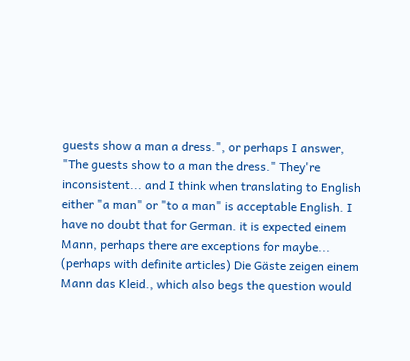guests show a man a dress.", or perhaps I answer, "The guests show to a man the dress." They're inconsistent... and I think when translating to English either "a man" or "to a man" is acceptable English. I have no doubt that for German. it is expected einem Mann, perhaps there are exceptions for maybe... (perhaps with definite articles) Die Gäste zeigen einem Mann das Kleid., which also begs the question would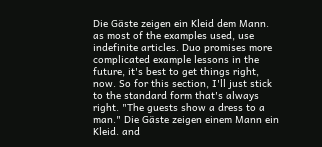Die Gäste zeigen ein Kleid dem Mann. as most of the examples used, use indefinite articles. Duo promises more complicated example lessons in the future, it's best to get things right, now. So for this section, I'll just stick to the standard form that's always right. "The guests show a dress to a man." Die Gäste zeigen einem Mann ein Kleid. and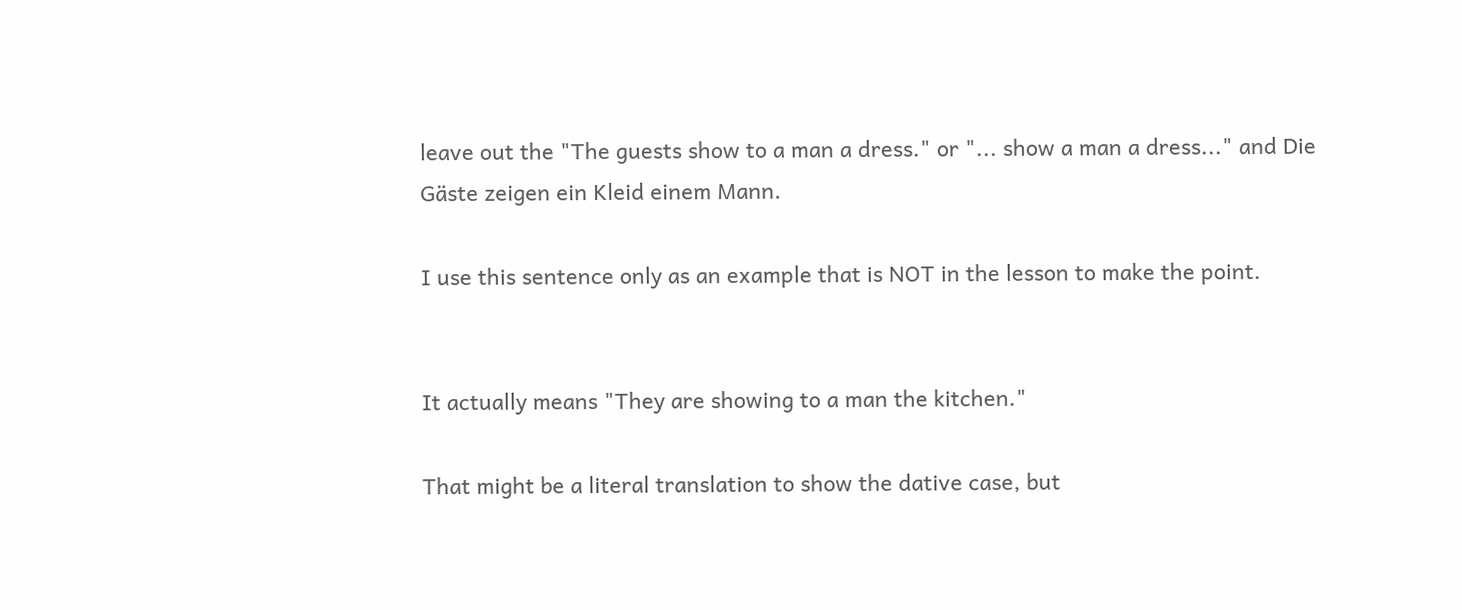leave out the "The guests show to a man a dress." or "... show a man a dress..." and Die Gäste zeigen ein Kleid einem Mann.

I use this sentence only as an example that is NOT in the lesson to make the point.


It actually means "They are showing to a man the kitchen."

That might be a literal translation to show the dative case, but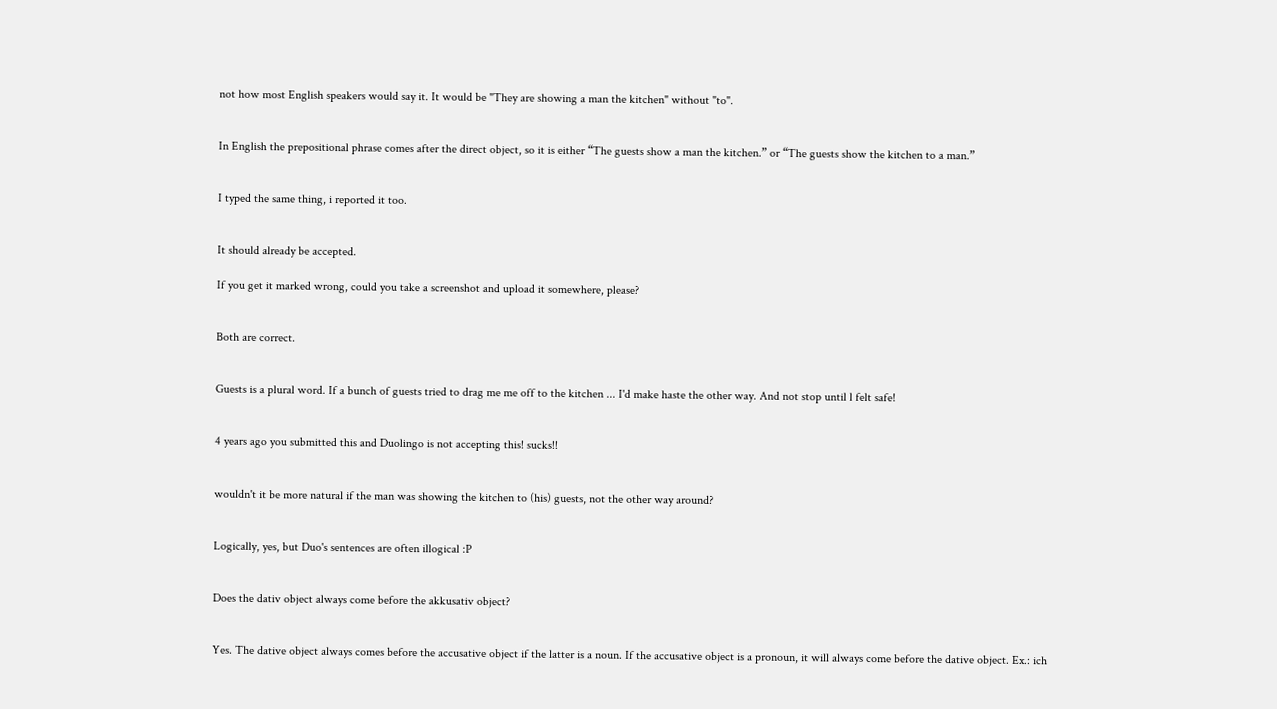not how most English speakers would say it. It would be "They are showing a man the kitchen" without "to".


In English the prepositional phrase comes after the direct object, so it is either “The guests show a man the kitchen.” or “The guests show the kitchen to a man.”


I typed the same thing, i reported it too.


It should already be accepted.

If you get it marked wrong, could you take a screenshot and upload it somewhere, please?


Both are correct.


Guests is a plural word. If a bunch of guests tried to drag me me off to the kitchen ... I'd make haste the other way. And not stop until l felt safe!


4 years ago you submitted this and Duolingo is not accepting this! sucks!!


wouldn't it be more natural if the man was showing the kitchen to (his) guests, not the other way around?


Logically, yes, but Duo's sentences are often illogical :P


Does the dativ object always come before the akkusativ object?


Yes. The dative object always comes before the accusative object if the latter is a noun. If the accusative object is a pronoun, it will always come before the dative object. Ex.: ich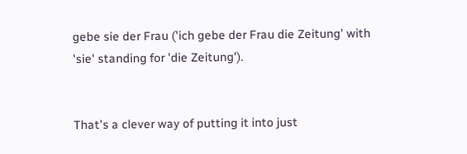gebe sie der Frau ('ich gebe der Frau die Zeitung' with 'sie' standing for 'die Zeitung').


That's a clever way of putting it into just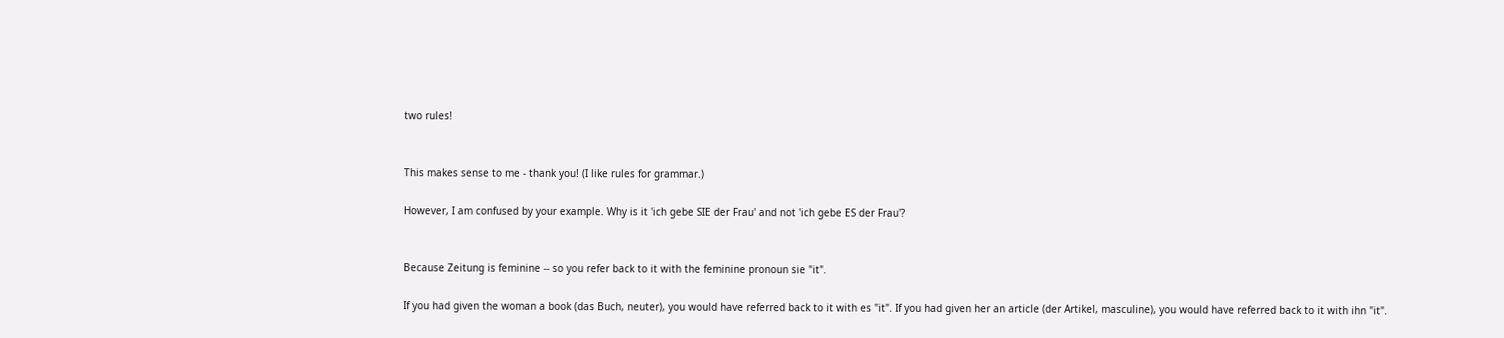two rules!


This makes sense to me - thank you! (I like rules for grammar.)

However, I am confused by your example. Why is it 'ich gebe SIE der Frau' and not 'ich gebe ES der Frau'?


Because Zeitung is feminine -- so you refer back to it with the feminine pronoun sie "it".

If you had given the woman a book (das Buch, neuter), you would have referred back to it with es "it". If you had given her an article (der Artikel, masculine), you would have referred back to it with ihn "it".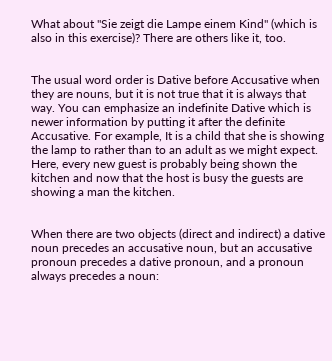What about "Sie zeigt die Lampe einem Kind" (which is also in this exercise)? There are others like it, too.


The usual word order is Dative before Accusative when they are nouns, but it is not true that it is always that way. You can emphasize an indefinite Dative which is newer information by putting it after the definite Accusative. For example, It is a child that she is showing the lamp to rather than to an adult as we might expect. Here, every new guest is probably being shown the kitchen and now that the host is busy the guests are showing a man the kitchen.


When there are two objects (direct and indirect) a dative noun precedes an accusative noun, but an accusative pronoun precedes a dative pronoun, and a pronoun always precedes a noun: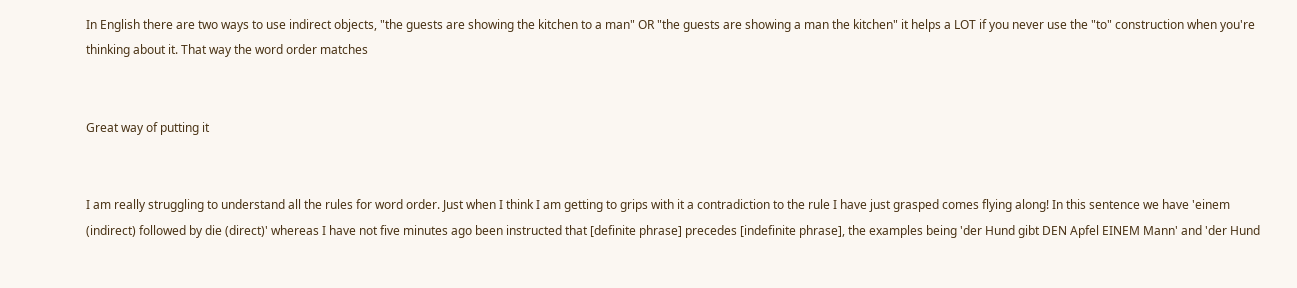In English there are two ways to use indirect objects, "the guests are showing the kitchen to a man" OR "the guests are showing a man the kitchen" it helps a LOT if you never use the "to" construction when you're thinking about it. That way the word order matches


Great way of putting it


I am really struggling to understand all the rules for word order. Just when I think I am getting to grips with it a contradiction to the rule I have just grasped comes flying along! In this sentence we have 'einem (indirect) followed by die (direct)' whereas I have not five minutes ago been instructed that [definite phrase] precedes [indefinite phrase], the examples being 'der Hund gibt DEN Apfel EINEM Mann' and 'der Hund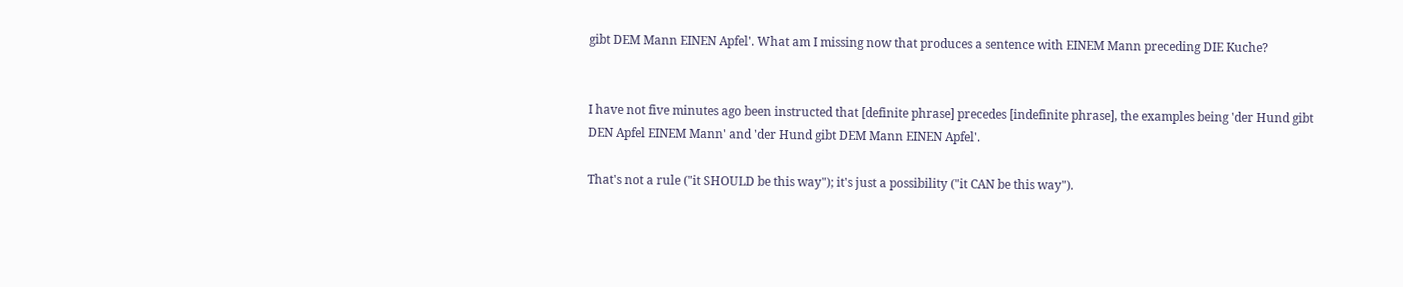gibt DEM Mann EINEN Apfel'. What am I missing now that produces a sentence with EINEM Mann preceding DIE Kuche?


I have not five minutes ago been instructed that [definite phrase] precedes [indefinite phrase], the examples being 'der Hund gibt DEN Apfel EINEM Mann' and 'der Hund gibt DEM Mann EINEN Apfel'.

That's not a rule ("it SHOULD be this way"); it's just a possibility ("it CAN be this way").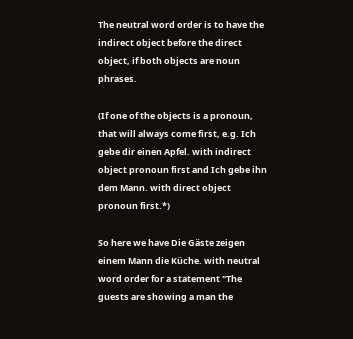The neutral word order is to have the indirect object before the direct object, if both objects are noun phrases.

(If one of the objects is a pronoun, that will always come first, e.g. Ich gebe dir einen Apfel. with indirect object pronoun first and Ich gebe ihn dem Mann. with direct object pronoun first.*)

So here we have Die Gäste zeigen einem Mann die Küche. with neutral word order for a statement "The guests are showing a man the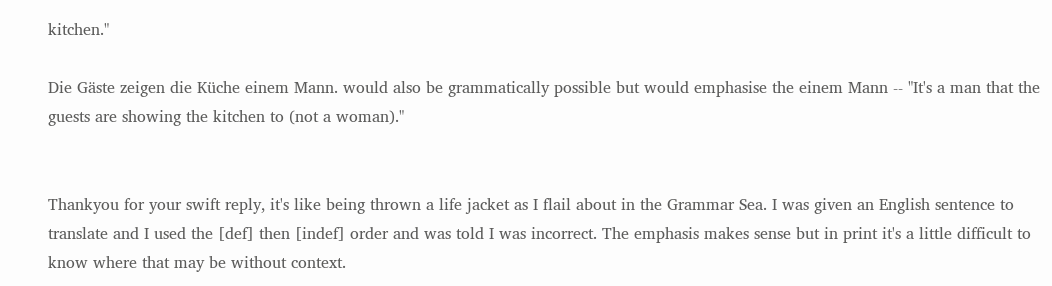kitchen."

Die Gäste zeigen die Küche einem Mann. would also be grammatically possible but would emphasise the einem Mann -- "It's a man that the guests are showing the kitchen to (not a woman)."


Thankyou for your swift reply, it's like being thrown a life jacket as I flail about in the Grammar Sea. I was given an English sentence to translate and I used the [def] then [indef] order and was told I was incorrect. The emphasis makes sense but in print it's a little difficult to know where that may be without context.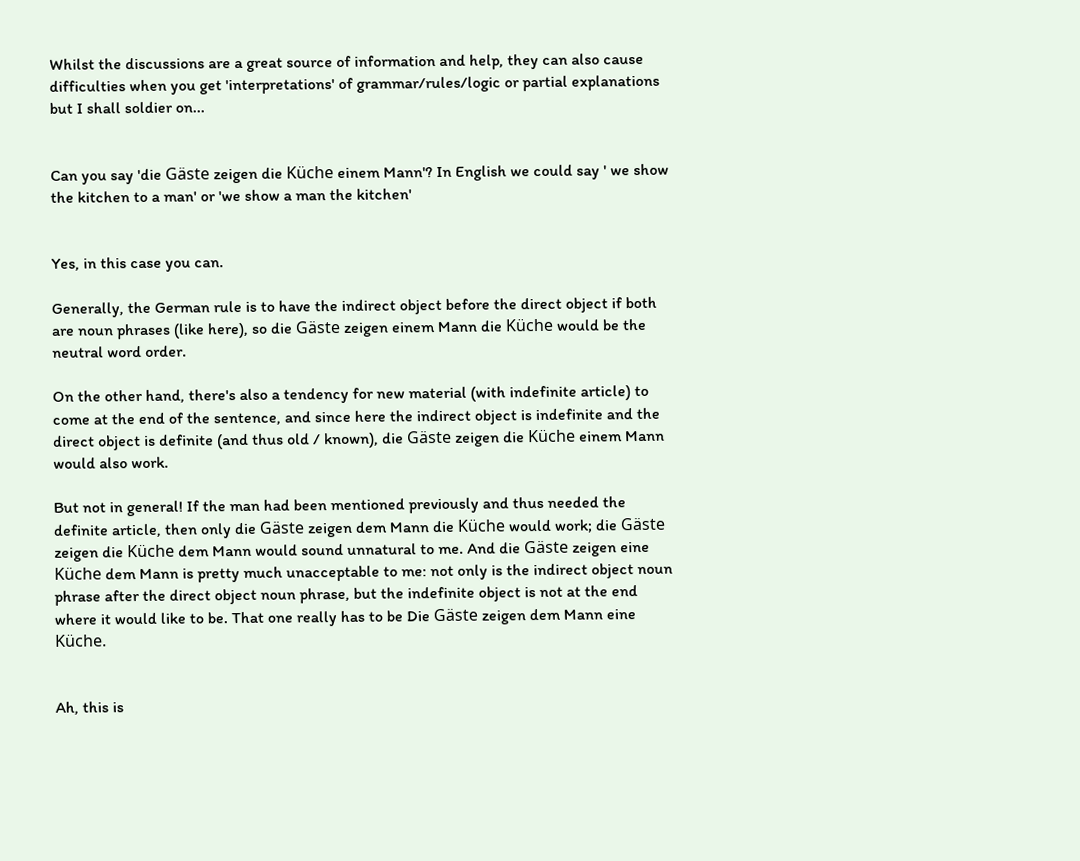Whilst the discussions are a great source of information and help, they can also cause difficulties when you get 'interpretations' of grammar/rules/logic or partial explanations but I shall soldier on...


Can you say 'die Gäste zeigen die Küche einem Mann'? In English we could say ' we show the kitchen to a man' or 'we show a man the kitchen'


Yes, in this case you can.

Generally, the German rule is to have the indirect object before the direct object if both are noun phrases (like here), so die Gäste zeigen einem Mann die Küche would be the neutral word order.

On the other hand, there's also a tendency for new material (with indefinite article) to come at the end of the sentence, and since here the indirect object is indefinite and the direct object is definite (and thus old / known), die Gäste zeigen die Küche einem Mann would also work.

But not in general! If the man had been mentioned previously and thus needed the definite article, then only die Gäste zeigen dem Mann die Küche would work; die Gäste zeigen die Küche dem Mann would sound unnatural to me. And die Gäste zeigen eine Küche dem Mann is pretty much unacceptable to me: not only is the indirect object noun phrase after the direct object noun phrase, but the indefinite object is not at the end where it would like to be. That one really has to be Die Gäste zeigen dem Mann eine Küche.


Ah, this is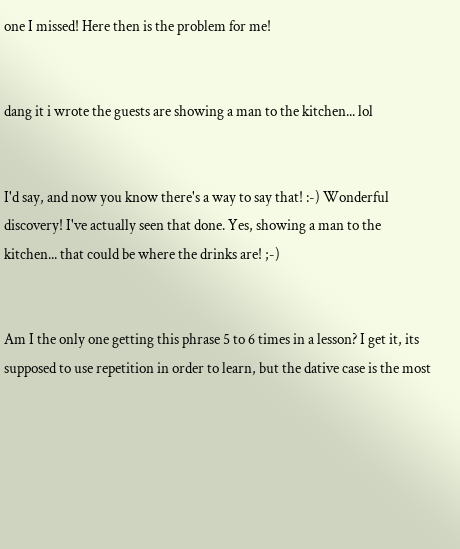one I missed! Here then is the problem for me!


dang it i wrote the guests are showing a man to the kitchen... lol


I'd say, and now you know there's a way to say that! :-) Wonderful discovery! I've actually seen that done. Yes, showing a man to the kitchen... that could be where the drinks are! ;-)


Am I the only one getting this phrase 5 to 6 times in a lesson? I get it, its supposed to use repetition in order to learn, but the dative case is the most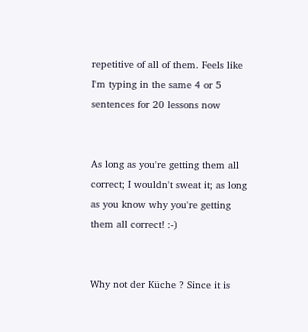repetitive of all of them. Feels like I'm typing in the same 4 or 5 sentences for 20 lessons now


As long as you're getting them all correct; I wouldn't sweat it; as long as you know why you're getting them all correct! :-)


Why not der Küche ? Since it is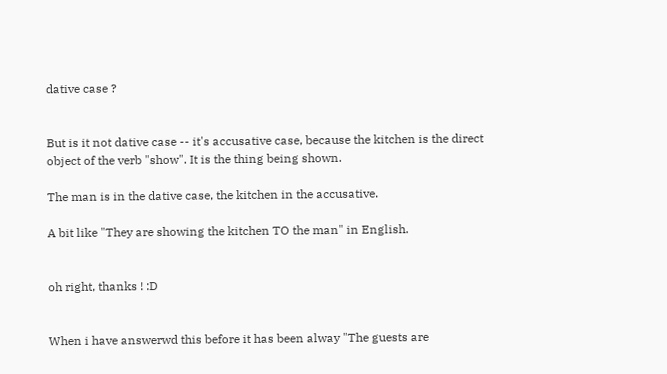dative case ?


But is it not dative case -- it's accusative case, because the kitchen is the direct object of the verb "show". It is the thing being shown.

The man is in the dative case, the kitchen in the accusative.

A bit like "They are showing the kitchen TO the man" in English.


oh right, thanks ! :D


When i have answerwd this before it has been alway "The guests are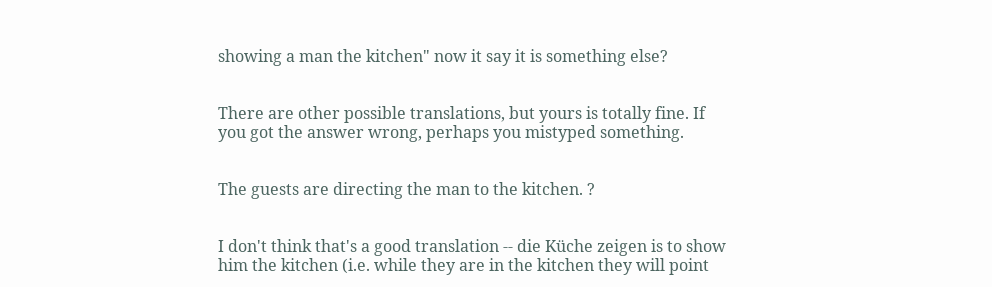showing a man the kitchen" now it say it is something else?


There are other possible translations, but yours is totally fine. If you got the answer wrong, perhaps you mistyped something.


The guests are directing the man to the kitchen. ?


I don't think that's a good translation -- die Küche zeigen is to show him the kitchen (i.e. while they are in the kitchen they will point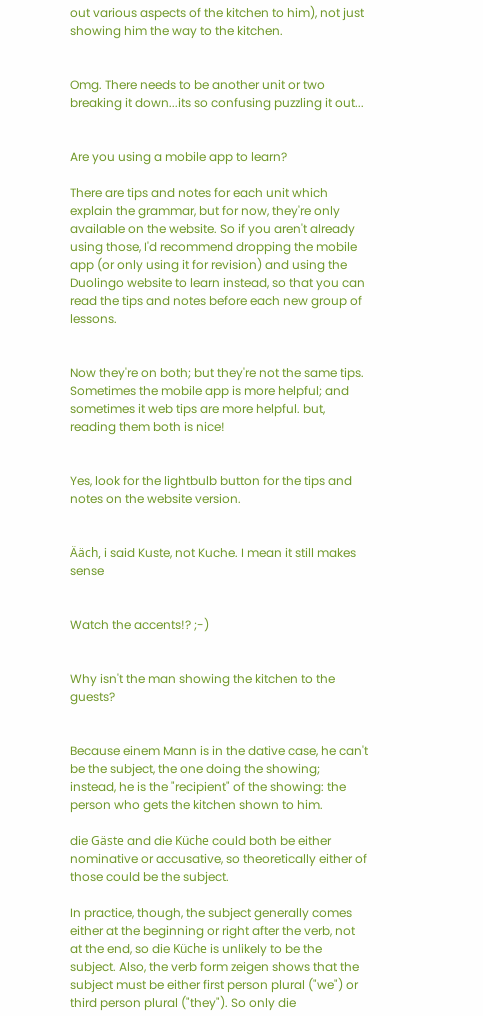out various aspects of the kitchen to him), not just showing him the way to the kitchen.


Omg. There needs to be another unit or two breaking it down...its so confusing puzzling it out...


Are you using a mobile app to learn?

There are tips and notes for each unit which explain the grammar, but for now, they're only available on the website. So if you aren't already using those, I'd recommend dropping the mobile app (or only using it for revision) and using the Duolingo website to learn instead, so that you can read the tips and notes before each new group of lessons.


Now they're on both; but they're not the same tips. Sometimes the mobile app is more helpful; and sometimes it web tips are more helpful. but, reading them both is nice!


Yes, look for the lightbulb button for the tips and notes on the website version.


Ääch, i said Kuste, not Kuche. I mean it still makes sense


Watch the accents!? ;-)


Why isn't the man showing the kitchen to the guests?


Because einem Mann is in the dative case, he can't be the subject, the one doing the showing; instead, he is the "recipient" of the showing: the person who gets the kitchen shown to him.

die Gäste and die Küche could both be either nominative or accusative, so theoretically either of those could be the subject.

In practice, though, the subject generally comes either at the beginning or right after the verb, not at the end, so die Küche is unlikely to be the subject. Also, the verb form zeigen shows that the subject must be either first person plural ("we") or third person plural ("they"). So only die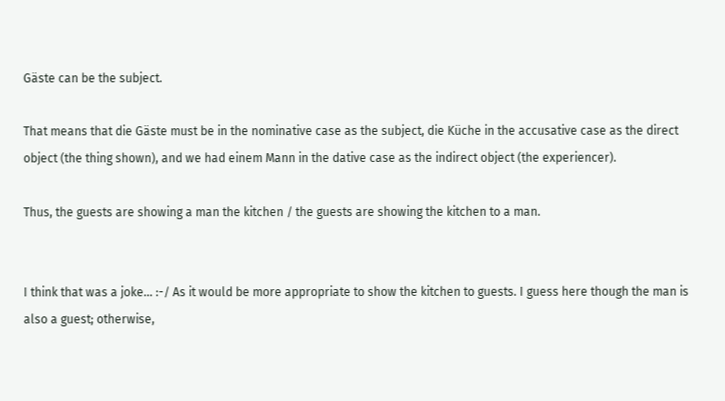Gäste can be the subject.

That means that die Gäste must be in the nominative case as the subject, die Küche in the accusative case as the direct object (the thing shown), and we had einem Mann in the dative case as the indirect object (the experiencer).

Thus, the guests are showing a man the kitchen / the guests are showing the kitchen to a man.


I think that was a joke... :-/ As it would be more appropriate to show the kitchen to guests. I guess here though the man is also a guest; otherwise,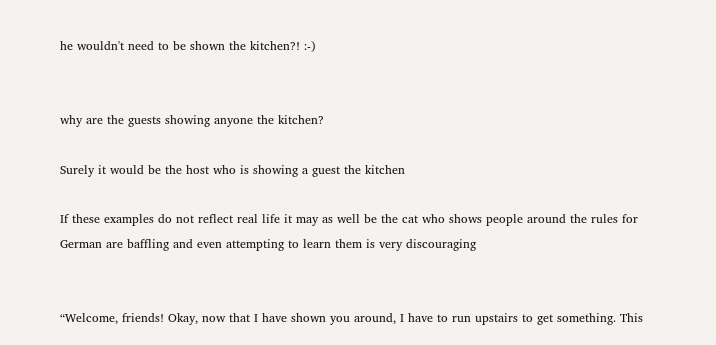he wouldn't need to be shown the kitchen?! :-)


why are the guests showing anyone the kitchen?

Surely it would be the host who is showing a guest the kitchen

If these examples do not reflect real life it may as well be the cat who shows people around the rules for German are baffling and even attempting to learn them is very discouraging


“Welcome, friends! Okay, now that I have shown you around, I have to run upstairs to get something. This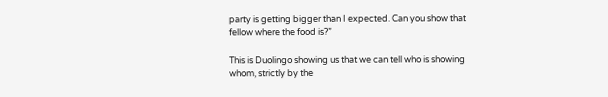party is getting bigger than I expected. Can you show that fellow where the food is?”

This is Duolingo showing us that we can tell who is showing whom, strictly by the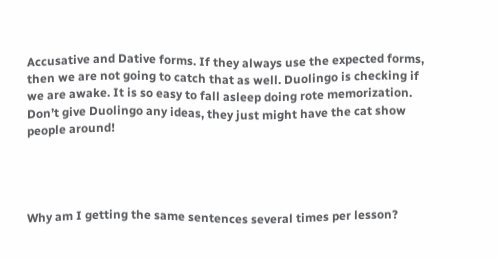Accusative and Dative forms. If they always use the expected forms, then we are not going to catch that as well. Duolingo is checking if we are awake. It is so easy to fall asleep doing rote memorization. Don’t give Duolingo any ideas, they just might have the cat show people around!




Why am I getting the same sentences several times per lesson?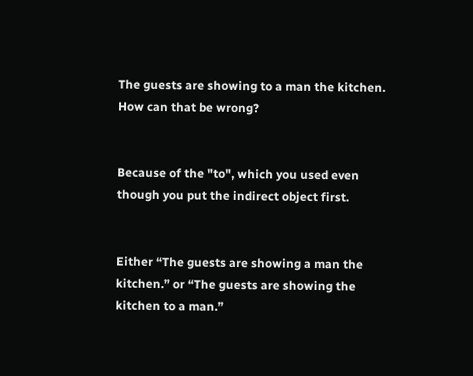The guests are showing to a man the kitchen. How can that be wrong?


Because of the "to", which you used even though you put the indirect object first.


Either “The guests are showing a man the kitchen.” or “The guests are showing the kitchen to a man.”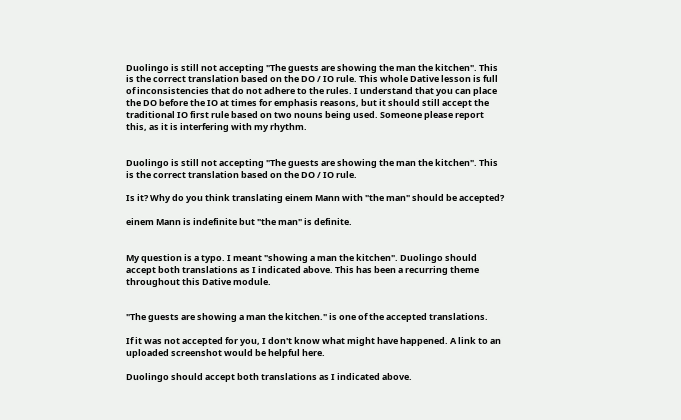Duolingo is still not accepting "The guests are showing the man the kitchen". This is the correct translation based on the DO / IO rule. This whole Dative lesson is full of inconsistencies that do not adhere to the rules. I understand that you can place the DO before the IO at times for emphasis reasons, but it should still accept the traditional IO first rule based on two nouns being used. Someone please report this, as it is interfering with my rhythm.


Duolingo is still not accepting "The guests are showing the man the kitchen". This is the correct translation based on the DO / IO rule.

Is it? Why do you think translating einem Mann with "the man" should be accepted?

einem Mann is indefinite but "the man" is definite.


My question is a typo. I meant "showing a man the kitchen". Duolingo should accept both translations as I indicated above. This has been a recurring theme throughout this Dative module.


"The guests are showing a man the kitchen." is one of the accepted translations.

If it was not accepted for you, I don't know what might have happened. A link to an uploaded screenshot would be helpful here.

Duolingo should accept both translations as I indicated above.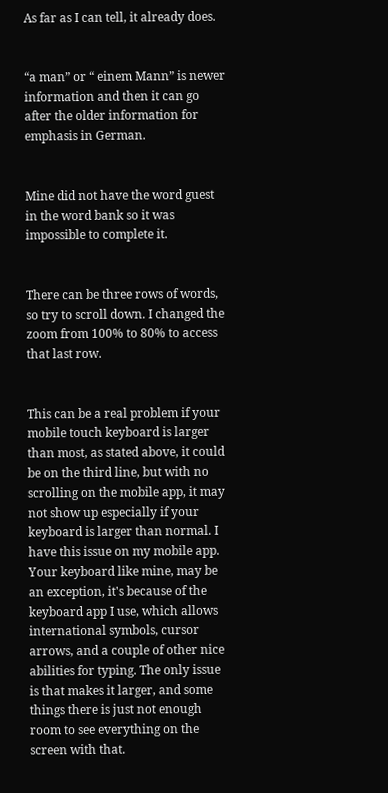As far as I can tell, it already does.


“a man” or “ einem Mann” is newer information and then it can go after the older information for emphasis in German.


Mine did not have the word guest in the word bank so it was impossible to complete it.


There can be three rows of words, so try to scroll down. I changed the zoom from 100% to 80% to access that last row.


This can be a real problem if your mobile touch keyboard is larger than most, as stated above, it could be on the third line, but with no scrolling on the mobile app, it may not show up especially if your keyboard is larger than normal. I have this issue on my mobile app. Your keyboard like mine, may be an exception, it's because of the keyboard app I use, which allows international symbols, cursor arrows, and a couple of other nice abilities for typing. The only issue is that makes it larger, and some things there is just not enough room to see everything on the screen with that.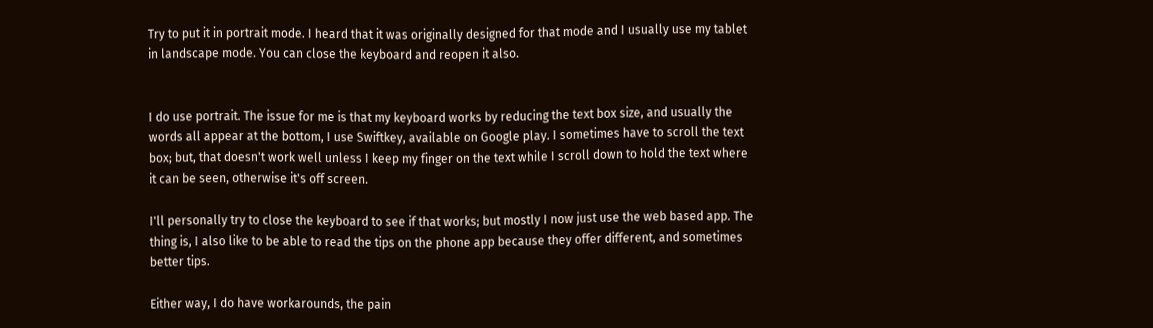Try to put it in portrait mode. I heard that it was originally designed for that mode and I usually use my tablet in landscape mode. You can close the keyboard and reopen it also.


I do use portrait. The issue for me is that my keyboard works by reducing the text box size, and usually the words all appear at the bottom, I use Swiftkey, available on Google play. I sometimes have to scroll the text box; but, that doesn't work well unless I keep my finger on the text while I scroll down to hold the text where it can be seen, otherwise it's off screen.

I'll personally try to close the keyboard to see if that works; but mostly I now just use the web based app. The thing is, I also like to be able to read the tips on the phone app because they offer different, and sometimes better tips.

Either way, I do have workarounds, the pain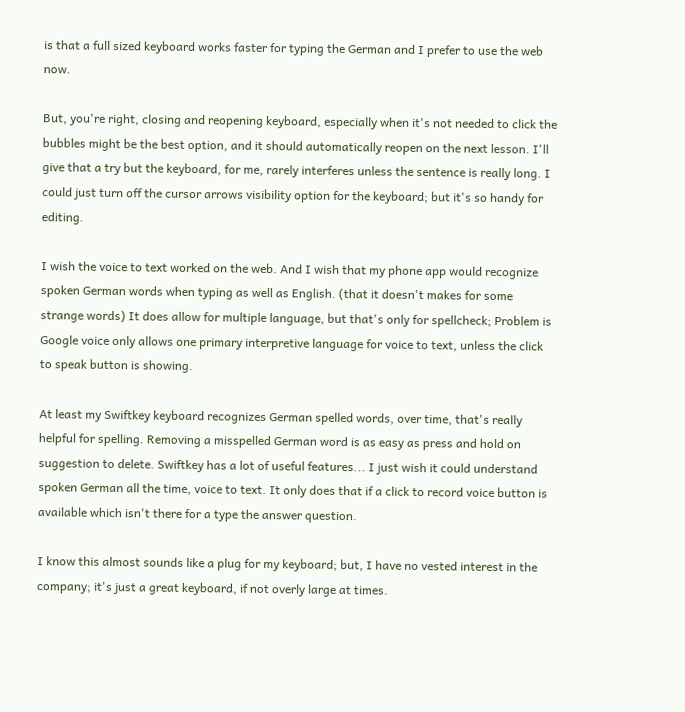is that a full sized keyboard works faster for typing the German and I prefer to use the web now.

But, you're right, closing and reopening keyboard, especially when it's not needed to click the bubbles might be the best option, and it should automatically reopen on the next lesson. I'll give that a try but the keyboard, for me, rarely interferes unless the sentence is really long. I could just turn off the cursor arrows visibility option for the keyboard; but it's so handy for editing.

I wish the voice to text worked on the web. And I wish that my phone app would recognize spoken German words when typing as well as English. (that it doesn't makes for some strange words) It does allow for multiple language, but that's only for spellcheck; Problem is Google voice only allows one primary interpretive language for voice to text, unless the click to speak button is showing.

At least my Swiftkey keyboard recognizes German spelled words, over time, that's really helpful for spelling. Removing a misspelled German word is as easy as press and hold on suggestion to delete. Swiftkey has a lot of useful features... I just wish it could understand spoken German all the time, voice to text. It only does that if a click to record voice button is available which isn't there for a type the answer question.

I know this almost sounds like a plug for my keyboard; but, I have no vested interest in the company; it's just a great keyboard, if not overly large at times.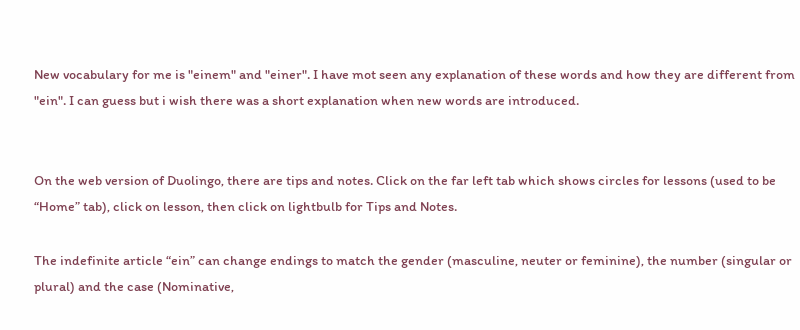New vocabulary for me is "einem" and "einer". I have mot seen any explanation of these words and how they are different from "ein". I can guess but i wish there was a short explanation when new words are introduced.


On the web version of Duolingo, there are tips and notes. Click on the far left tab which shows circles for lessons (used to be “Home” tab), click on lesson, then click on lightbulb for Tips and Notes.

The indefinite article “ein” can change endings to match the gender (masculine, neuter or feminine), the number (singular or plural) and the case (Nominative,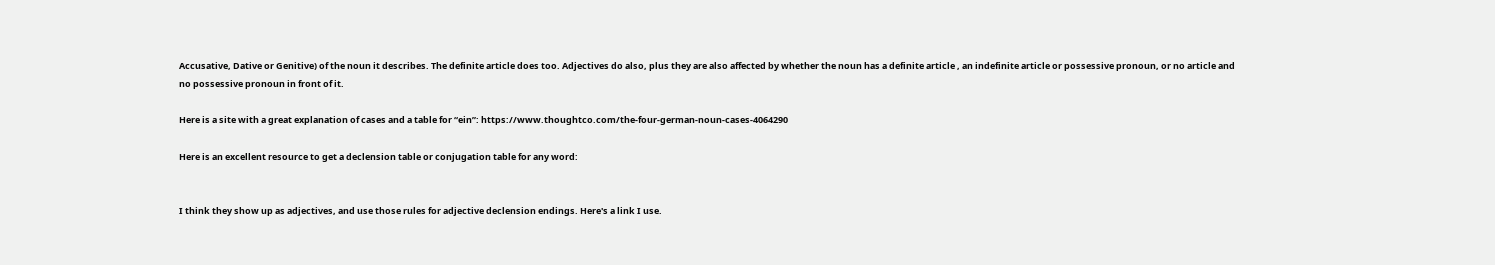Accusative, Dative or Genitive) of the noun it describes. The definite article does too. Adjectives do also, plus they are also affected by whether the noun has a definite article , an indefinite article or possessive pronoun, or no article and no possessive pronoun in front of it.

Here is a site with a great explanation of cases and a table for “ein”: https://www.thoughtco.com/the-four-german-noun-cases-4064290

Here is an excellent resource to get a declension table or conjugation table for any word:


I think they show up as adjectives, and use those rules for adjective declension endings. Here's a link I use.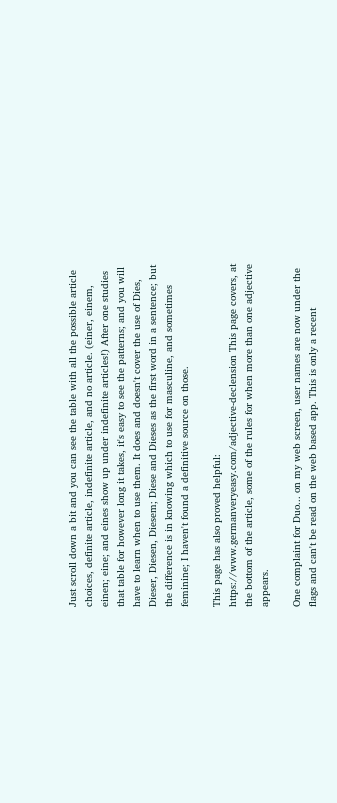Just scroll down a bit and you can see the table with all the possible article choices, definite article, indefinite article, and no article. (einer, einem, einen; eine; and eines show up under indefinite articles!) After one studies that table for however long it takes, it's easy to see the patterns; and you will have to learn when to use them. It does and doesn't cover the use of Dies, Dieser, Diesen, Diesem; Diese and Dieses as the first word in a sentence; but the difference is in knowing which to use for masculine, and sometimes feminine; I haven't found a definitive source on those.

This page has also proved helpful: https://www.germanveryeasy.com/adjective-declension This page covers, at the bottom of the article, some of the rules for when more than one adjective appears.

One complaint for Duo... on my web screen, user names are now under the flags and can't be read on the web based app. This is only a recent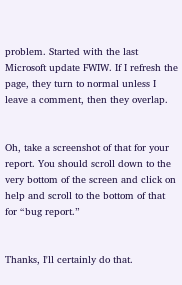problem. Started with the last Microsoft update FWIW. If I refresh the page, they turn to normal unless I leave a comment, then they overlap.


Oh, take a screenshot of that for your report. You should scroll down to the very bottom of the screen and click on help and scroll to the bottom of that for “bug report.”


Thanks, I'll certainly do that.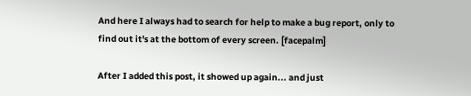And here I always had to search for help to make a bug report, only to find out it's at the bottom of every screen. [facepalm]

After I added this post, it showed up again... and just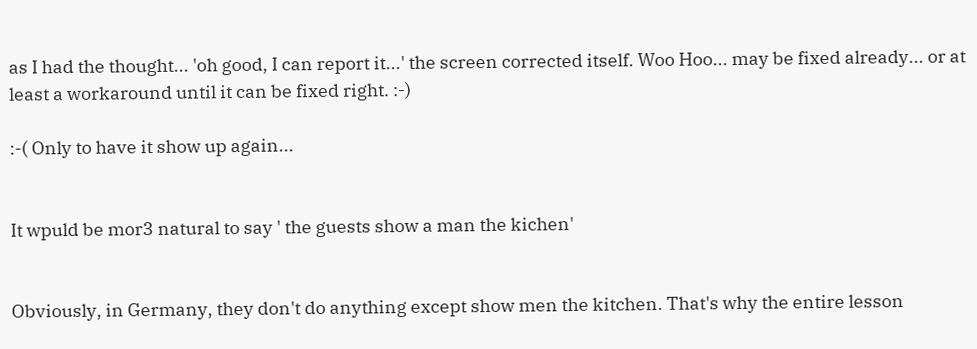as I had the thought... 'oh good, I can report it...' the screen corrected itself. Woo Hoo... may be fixed already... or at least a workaround until it can be fixed right. :-)

:-( Only to have it show up again...


It wpuld be mor3 natural to say ' the guests show a man the kichen'


Obviously, in Germany, they don't do anything except show men the kitchen. That's why the entire lesson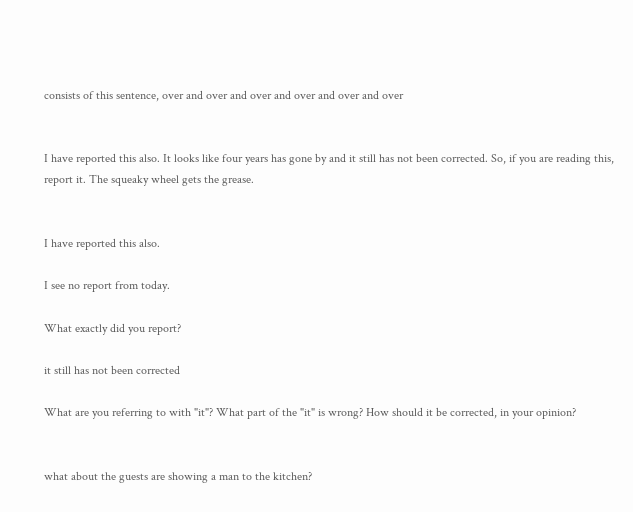consists of this sentence, over and over and over and over and over and over


I have reported this also. It looks like four years has gone by and it still has not been corrected. So, if you are reading this, report it. The squeaky wheel gets the grease.


I have reported this also.

I see no report from today.

What exactly did you report?

it still has not been corrected

What are you referring to with "it"? What part of the "it" is wrong? How should it be corrected, in your opinion?


what about the guests are showing a man to the kitchen?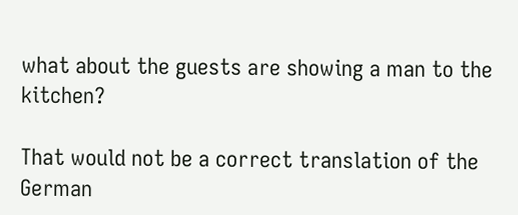what about the guests are showing a man to the kitchen?

That would not be a correct translation of the German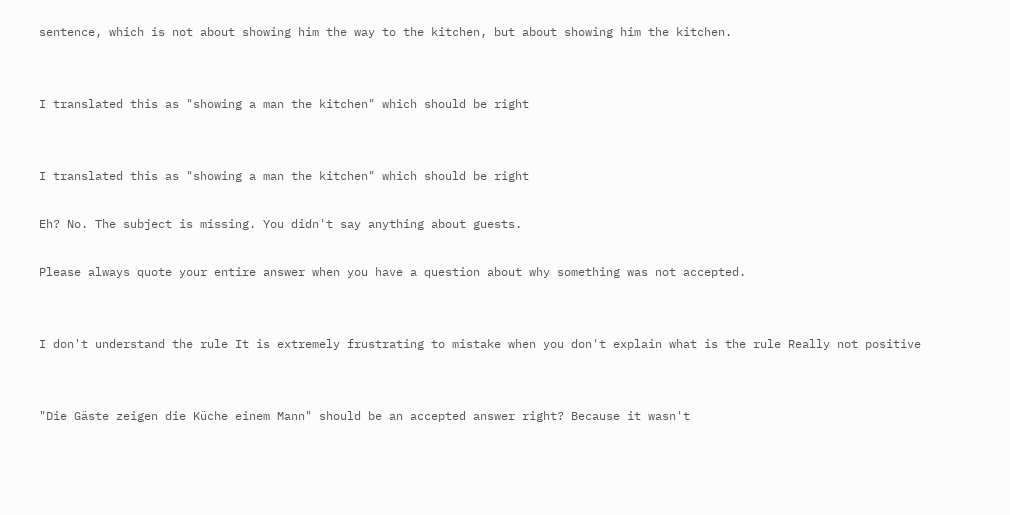sentence, which is not about showing him the way to the kitchen, but about showing him the kitchen.


I translated this as "showing a man the kitchen" which should be right


I translated this as "showing a man the kitchen" which should be right

Eh? No. The subject is missing. You didn't say anything about guests.

Please always quote your entire answer when you have a question about why something was not accepted.


I don't understand the rule It is extremely frustrating to mistake when you don't explain what is the rule Really not positive


"Die Gäste zeigen die Küche einem Mann" should be an accepted answer right? Because it wasn't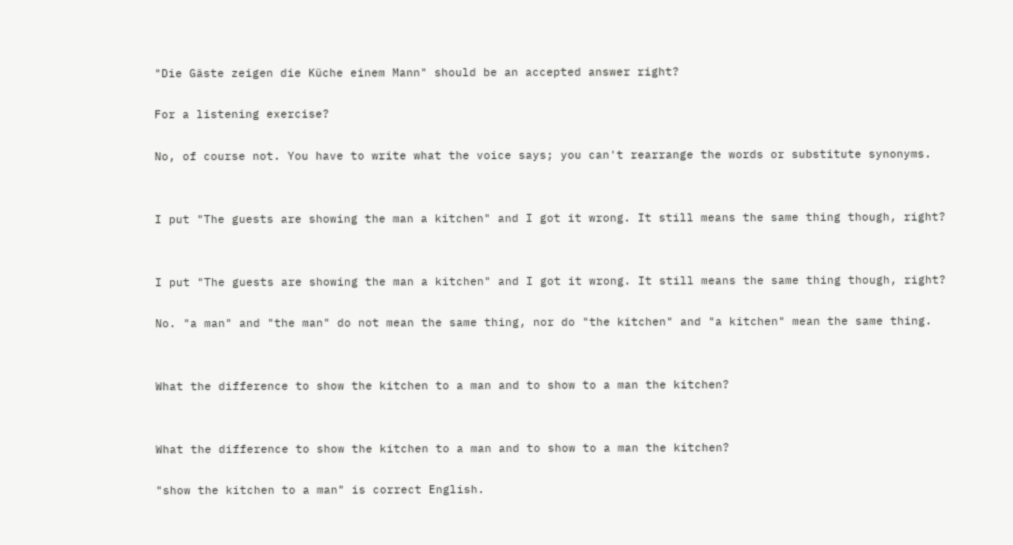"Die Gäste zeigen die Küche einem Mann" should be an accepted answer right?

For a listening exercise?

No, of course not. You have to write what the voice says; you can't rearrange the words or substitute synonyms.


I put "The guests are showing the man a kitchen" and I got it wrong. It still means the same thing though, right?


I put "The guests are showing the man a kitchen" and I got it wrong. It still means the same thing though, right?

No. "a man" and "the man" do not mean the same thing, nor do "the kitchen" and "a kitchen" mean the same thing.


What the difference to show the kitchen to a man and to show to a man the kitchen?


What the difference to show the kitchen to a man and to show to a man the kitchen?

"show the kitchen to a man" is correct English.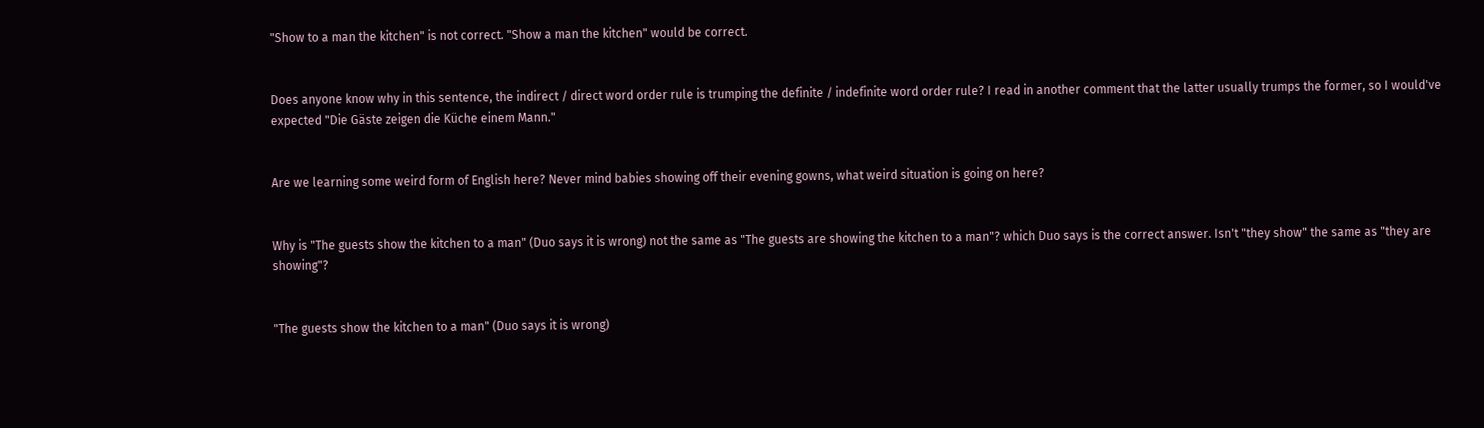"Show to a man the kitchen" is not correct. "Show a man the kitchen" would be correct.


Does anyone know why in this sentence, the indirect / direct word order rule is trumping the definite / indefinite word order rule? I read in another comment that the latter usually trumps the former, so I would've expected "Die Gäste zeigen die Küche einem Mann."


Are we learning some weird form of English here? Never mind babies showing off their evening gowns, what weird situation is going on here?


Why is "The guests show the kitchen to a man" (Duo says it is wrong) not the same as "The guests are showing the kitchen to a man"? which Duo says is the correct answer. Isn't "they show" the same as "they are showing"?


"The guests show the kitchen to a man" (Duo says it is wrong)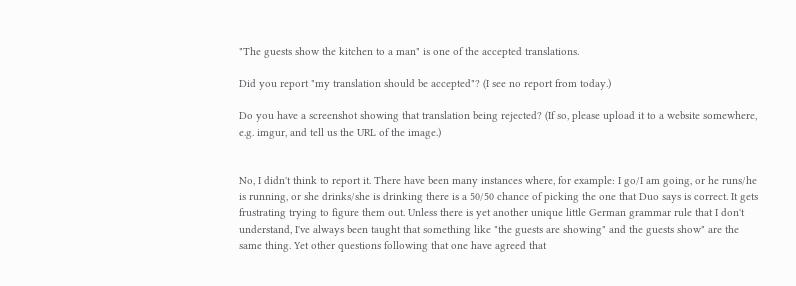"The guests show the kitchen to a man" is one of the accepted translations.

Did you report "my translation should be accepted"? (I see no report from today.)

Do you have a screenshot showing that translation being rejected? (If so, please upload it to a website somewhere, e.g. imgur, and tell us the URL of the image.)


No, I didn't think to report it. There have been many instances where, for example: I go/I am going, or he runs/he is running, or she drinks/she is drinking there is a 50/50 chance of picking the one that Duo says is correct. It gets frustrating trying to figure them out. Unless there is yet another unique little German grammar rule that I don't understand, I've always been taught that something like "the guests are showing" and the guests show" are the same thing. Yet other questions following that one have agreed that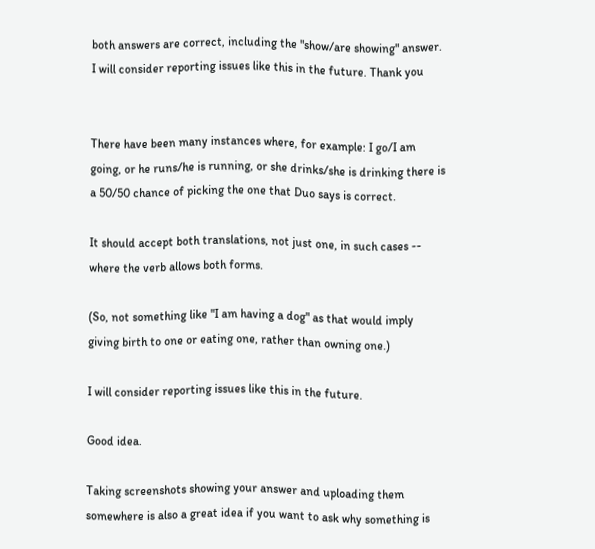both answers are correct, including the "show/are showing" answer. I will consider reporting issues like this in the future. Thank you


There have been many instances where, for example: I go/I am going, or he runs/he is running, or she drinks/she is drinking there is a 50/50 chance of picking the one that Duo says is correct.

It should accept both translations, not just one, in such cases -- where the verb allows both forms.

(So, not something like "I am having a dog" as that would imply giving birth to one or eating one, rather than owning one.)

I will consider reporting issues like this in the future.

Good idea.

Taking screenshots showing your answer and uploading them somewhere is also a great idea if you want to ask why something is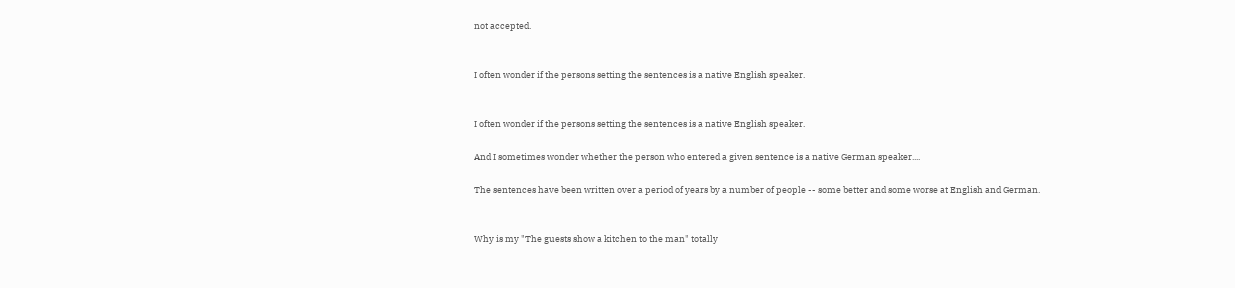not accepted.


I often wonder if the persons setting the sentences is a native English speaker.


I often wonder if the persons setting the sentences is a native English speaker.

And I sometimes wonder whether the person who entered a given sentence is a native German speaker....

The sentences have been written over a period of years by a number of people -- some better and some worse at English and German.


Why is my "The guests show a kitchen to the man" totally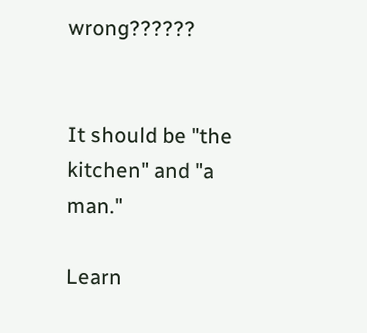wrong??????


It should be "the kitchen" and "a man."

Learn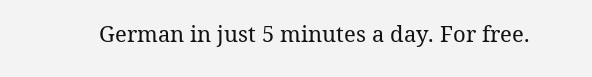German in just 5 minutes a day. For free.